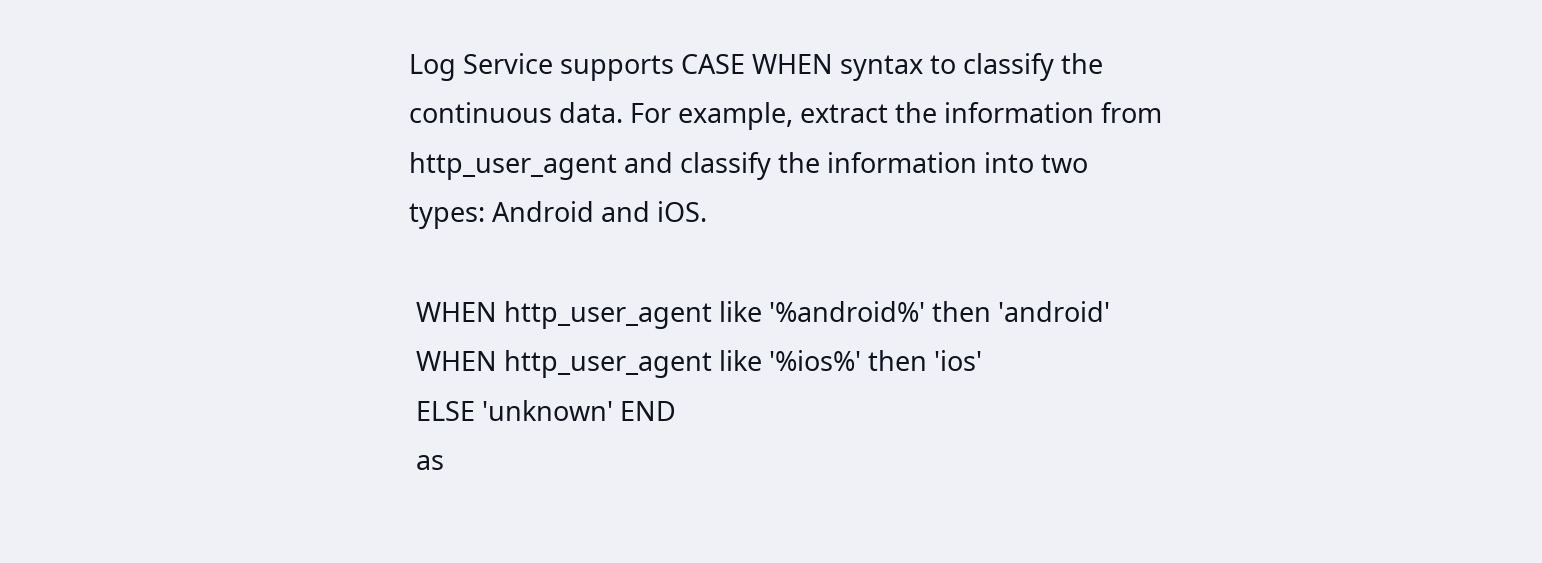Log Service supports CASE WHEN syntax to classify the continuous data. For example, extract the information from http_user_agent and classify the information into two types: Android and iOS.

 WHEN http_user_agent like '%android%' then 'android'
 WHEN http_user_agent like '%ios%' then 'ios'
 ELSE 'unknown' END
 as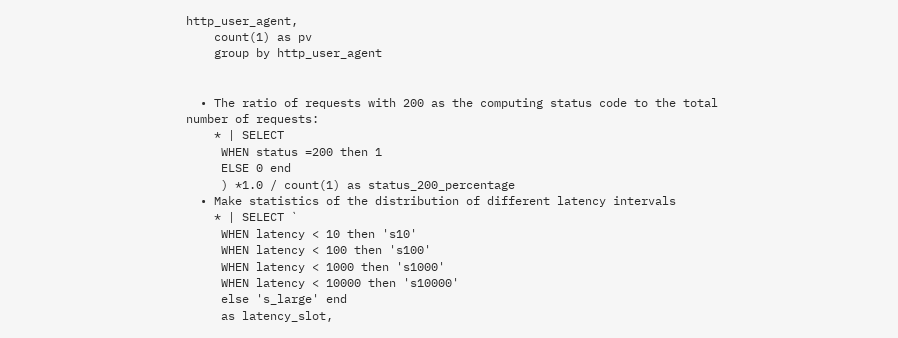http_user_agent,
    count(1) as pv
    group by http_user_agent


  • The ratio of requests with 200 as the computing status code to the total number of requests:
    * | SELECT
     WHEN status =200 then 1
     ELSE 0 end
     ) *1.0 / count(1) as status_200_percentage
  • Make statistics of the distribution of different latency intervals
    * | SELECT `
     WHEN latency < 10 then 's10'
     WHEN latency < 100 then 's100'
     WHEN latency < 1000 then 's1000'
     WHEN latency < 10000 then 's10000'
     else 's_large' end
     as latency_slot,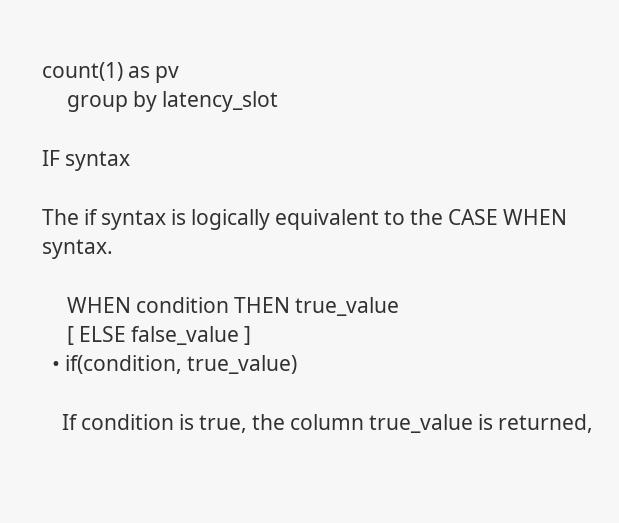count(1) as pv
     group by latency_slot

IF syntax

The if syntax is logically equivalent to the CASE WHEN syntax.

     WHEN condition THEN true_value
     [ ELSE false_value ]
  • if(condition, true_value)

    If condition is true, the column true_value is returned,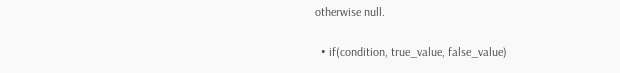otherwise null.

  • if(condition, true_value, false_value)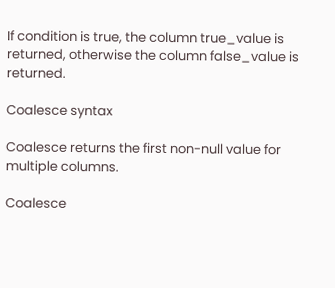If condition is true, the column true_value is returned, otherwise the column false_value is returned.

Coalesce syntax

Coalesce returns the first non-null value for multiple columns.

Coalesce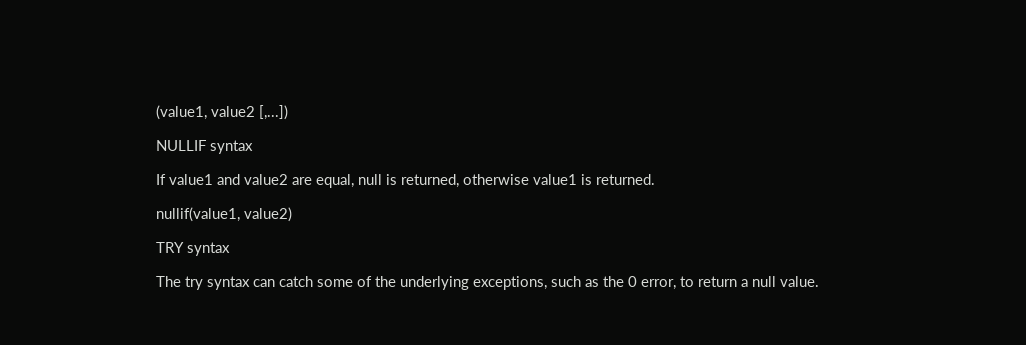(value1, value2 [,...])

NULLIF syntax

If value1 and value2 are equal, null is returned, otherwise value1 is returned.

nullif(value1, value2)

TRY syntax

The try syntax can catch some of the underlying exceptions, such as the 0 error, to return a null value.